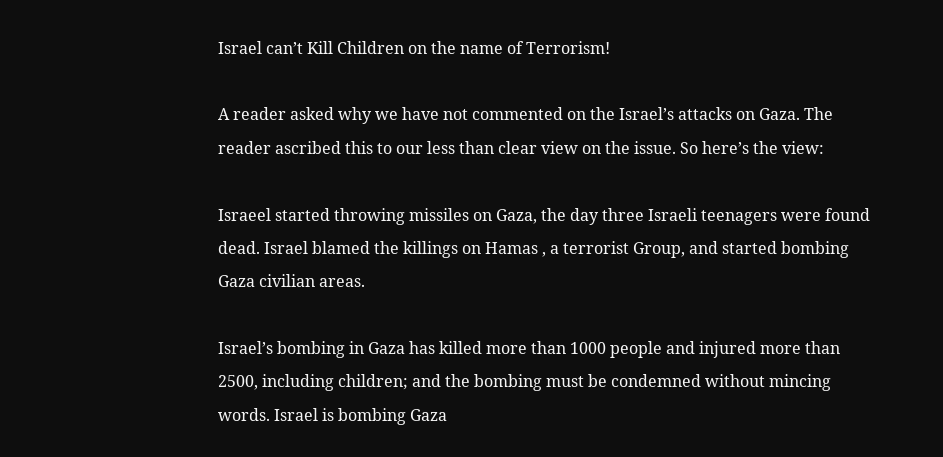Israel can’t Kill Children on the name of Terrorism!

A reader asked why we have not commented on the Israel’s attacks on Gaza. The reader ascribed this to our less than clear view on the issue. So here’s the view:

Israeel started throwing missiles on Gaza, the day three Israeli teenagers were found dead. Israel blamed the killings on Hamas , a terrorist Group, and started bombing Gaza civilian areas.

Israel’s bombing in Gaza has killed more than 1000 people and injured more than 2500, including children; and the bombing must be condemned without mincing words. Israel is bombing Gaza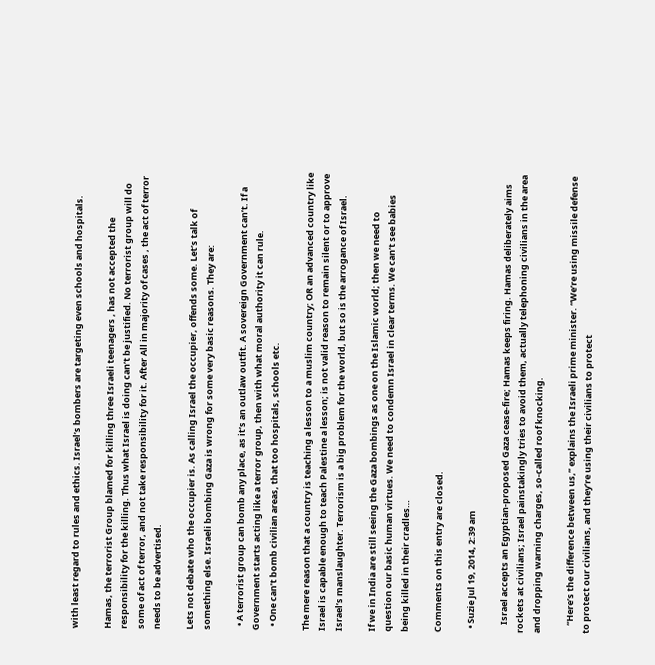with least regard to rules and ethics. Israel’s bombers are targeting even schools and hospitals.

Hamas, the terrorist Group blamed for killing three Israeli teenagers , has not accepted the responsibility for the killing. Thus what Israel is doing can’t be justified. No terrorist group will do some of act of terror, and not take responsibility for it. After All in majority of cases , the act of terror needs to be advertised.

Lets not debate who the occupier is. As calling Israel the occupier, offends some. Let’s talk of something else. Israeli bombing Gaza is wrong for some very basic reasons. They are:

  • A terrorist group can bomb any place, as it’s an outlaw outfit. A sovereign Government can’t. If a Government starts acting like a terror group, then with what moral authority it can rule.
  • One can’t bomb civilian areas, that too hospitals, schools etc.

The mere reason that a country is teaching a lesson to a muslim country; OR an advanced country like Israel is capable enough to teach Palestine a lesson; is not valid reason to remain silent or to approve Israel’s manslaughter. Terrorism is a big problem for the world, but so is the arrogance of Israel.

If we in India are still seeing the Gaza bombings as one on the Islamic world; then we need to question our basic human virtues. We need to condemn Israel in clear terms. We can’t see babies being killed in their cradles…

Comments on this entry are closed.

  • Suzie Jul 19, 2014, 2:39 am

    Israel accepts an Egyptian-proposed Gaza cease-fire; Hamas keeps firing. Hamas deliberately aims rockets at civilians; Israel painstakingly tries to avoid them, actually telephoning civilians in the area and dropping warning charges, so-called roof knocking.

    “Here’s the difference between us,” explains the Israeli prime minister. “We’re using missile defense to protect our civilians, and they’re using their civilians to protect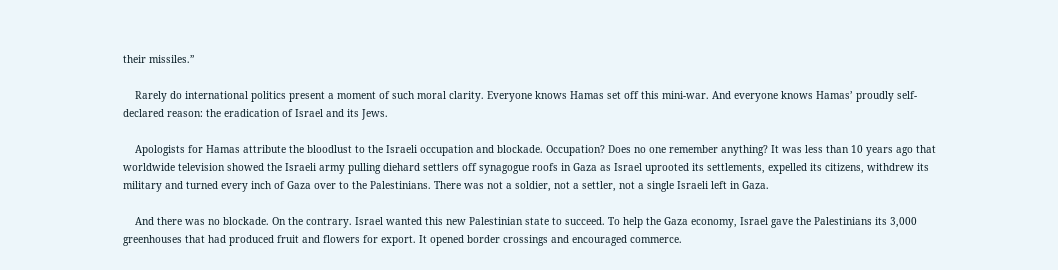their missiles.”

    Rarely do international politics present a moment of such moral clarity. Everyone knows Hamas set off this mini-war. And everyone knows Hamas’ proudly self-declared reason: the eradication of Israel and its Jews.

    Apologists for Hamas attribute the bloodlust to the Israeli occupation and blockade. Occupation? Does no one remember anything? It was less than 10 years ago that worldwide television showed the Israeli army pulling diehard settlers off synagogue roofs in Gaza as Israel uprooted its settlements, expelled its citizens, withdrew its military and turned every inch of Gaza over to the Palestinians. There was not a soldier, not a settler, not a single Israeli left in Gaza.

    And there was no blockade. On the contrary. Israel wanted this new Palestinian state to succeed. To help the Gaza economy, Israel gave the Palestinians its 3,000 greenhouses that had produced fruit and flowers for export. It opened border crossings and encouraged commerce.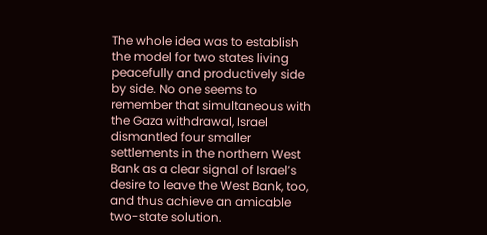The whole idea was to establish the model for two states living peacefully and productively side by side. No one seems to remember that simultaneous with the Gaza withdrawal, Israel dismantled four smaller settlements in the northern West Bank as a clear signal of Israel’s desire to leave the West Bank, too, and thus achieve an amicable two-state solution.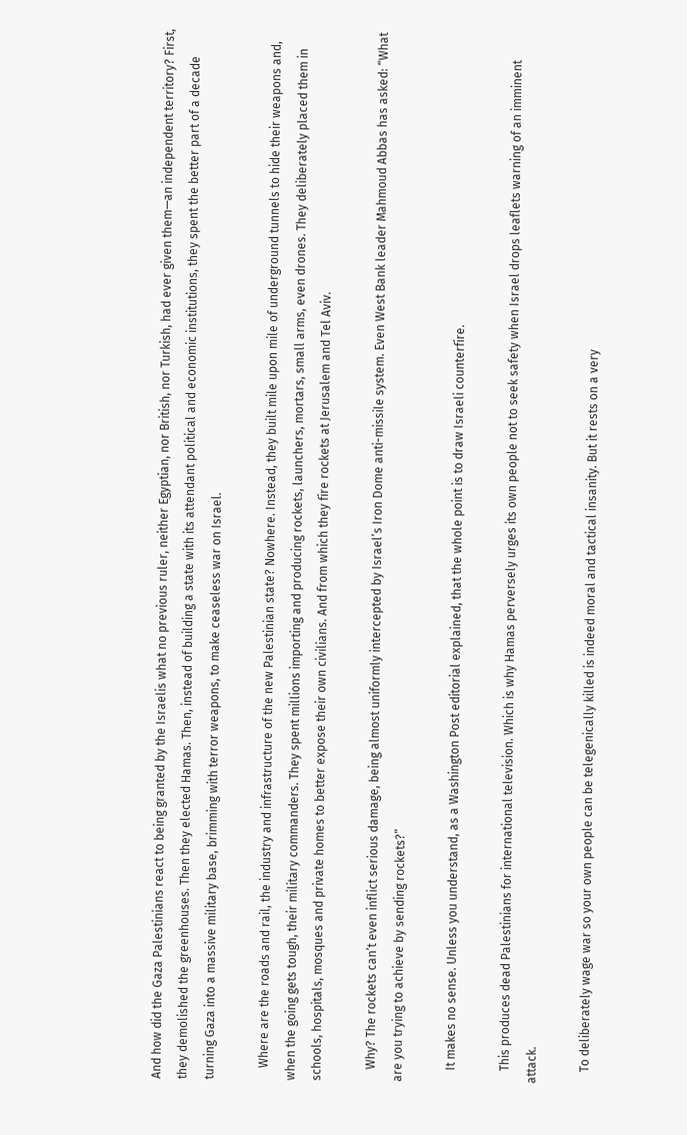And how did the Gaza Palestinians react to being granted by the Israelis what no previous ruler, neither Egyptian, nor British, nor Turkish, had ever given them—an independent territory? First, they demolished the greenhouses. Then they elected Hamas. Then, instead of building a state with its attendant political and economic institutions, they spent the better part of a decade turning Gaza into a massive military base, brimming with terror weapons, to make ceaseless war on Israel.

    Where are the roads and rail, the industry and infrastructure of the new Palestinian state? Nowhere. Instead, they built mile upon mile of underground tunnels to hide their weapons and, when the going gets tough, their military commanders. They spent millions importing and producing rockets, launchers, mortars, small arms, even drones. They deliberately placed them in schools, hospitals, mosques and private homes to better expose their own civilians. And from which they fire rockets at Jerusalem and Tel Aviv.

    Why? The rockets can’t even inflict serious damage, being almost uniformly intercepted by Israel’s Iron Dome anti-missile system. Even West Bank leader Mahmoud Abbas has asked: “What are you trying to achieve by sending rockets?”

    It makes no sense. Unless you understand, as a Washington Post editorial explained, that the whole point is to draw Israeli counterfire.

    This produces dead Palestinians for international television. Which is why Hamas perversely urges its own people not to seek safety when Israel drops leaflets warning of an imminent attack.

    To deliberately wage war so your own people can be telegenically killed is indeed moral and tactical insanity. But it rests on a very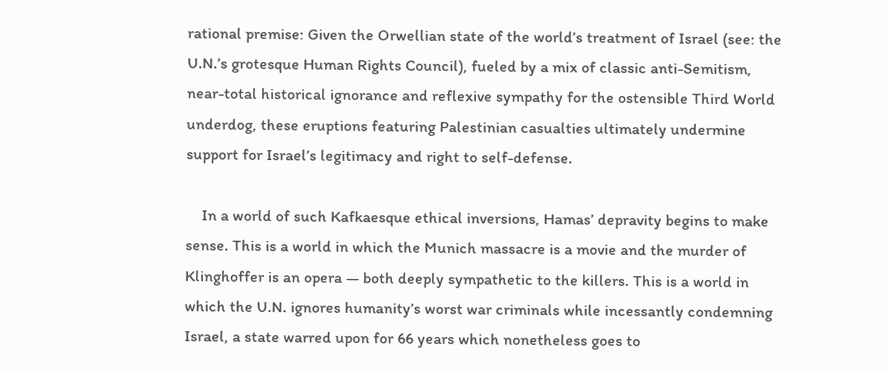rational premise: Given the Orwellian state of the world’s treatment of Israel (see: the U.N.’s grotesque Human Rights Council), fueled by a mix of classic anti-Semitism, near-total historical ignorance and reflexive sympathy for the ostensible Third World underdog, these eruptions featuring Palestinian casualties ultimately undermine support for Israel’s legitimacy and right to self-defense.

    In a world of such Kafkaesque ethical inversions, Hamas’ depravity begins to make sense. This is a world in which the Munich massacre is a movie and the murder of Klinghoffer is an opera — both deeply sympathetic to the killers. This is a world in which the U.N. ignores humanity’s worst war criminals while incessantly condemning Israel, a state warred upon for 66 years which nonetheless goes to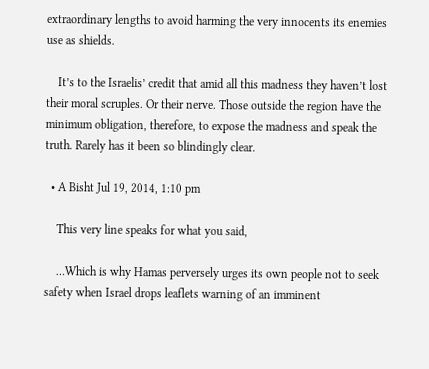extraordinary lengths to avoid harming the very innocents its enemies use as shields.

    It’s to the Israelis’ credit that amid all this madness they haven’t lost their moral scruples. Or their nerve. Those outside the region have the minimum obligation, therefore, to expose the madness and speak the truth. Rarely has it been so blindingly clear.

  • A Bisht Jul 19, 2014, 1:10 pm

    This very line speaks for what you said,

    …Which is why Hamas perversely urges its own people not to seek safety when Israel drops leaflets warning of an imminent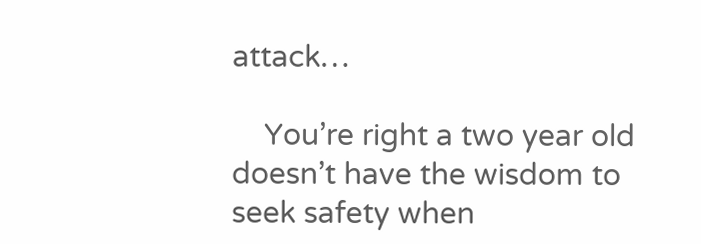attack…

    You’re right a two year old doesn’t have the wisdom to seek safety when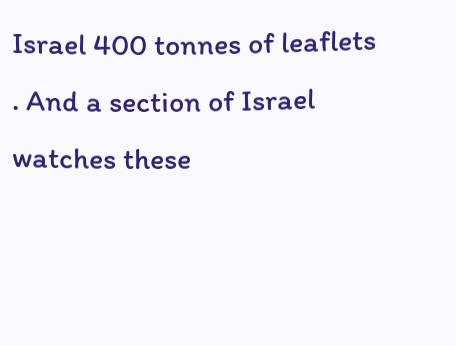Israel 400 tonnes of leaflets . And a section of Israel watches these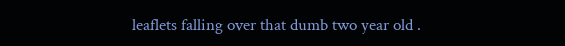leaflets falling over that dumb two year old .